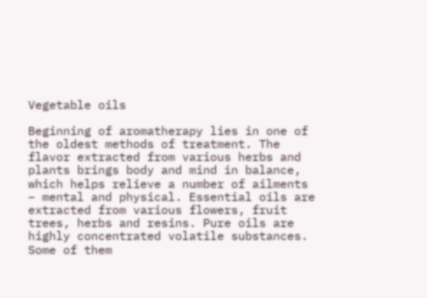Vegetable oils

Beginning of aromatherapy lies in one of the oldest methods of treatment. The flavor extracted from various herbs and plants brings body and mind in balance, which helps relieve a number of ailments – mental and physical. Essential oils are extracted from various flowers, fruit trees, herbs and resins. Pure oils are highly concentrated volatile substances. Some of them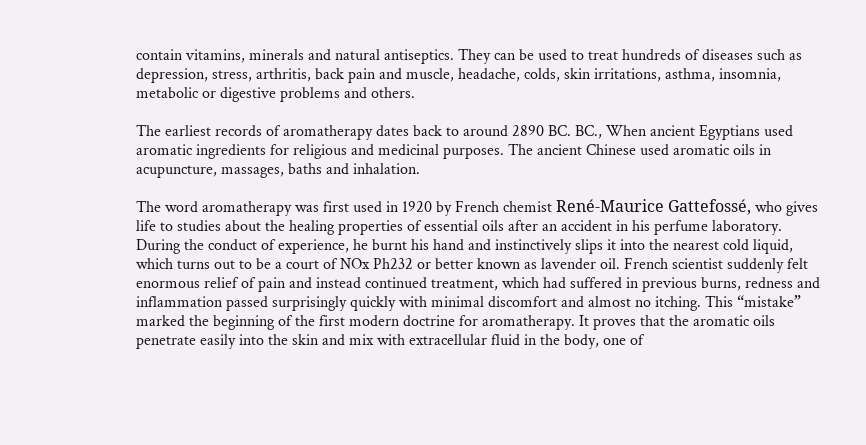contain vitamins, minerals and natural antiseptics. They can be used to treat hundreds of diseases such as depression, stress, arthritis, back pain and muscle, headache, colds, skin irritations, asthma, insomnia, metabolic or digestive problems and others.

The earliest records of aromatherapy dates back to around 2890 BC. BC., When ancient Egyptians used aromatic ingredients for religious and medicinal purposes. The ancient Chinese used aromatic oils in acupuncture, massages, baths and inhalation.

The word aromatherapy was first used in 1920 by French chemist René-Maurice Gattefossé, who gives life to studies about the healing properties of essential oils after an accident in his perfume laboratory. During the conduct of experience, he burnt his hand and instinctively slips it into the nearest cold liquid, which turns out to be a court of NOx Ph232 or better known as lavender oil. French scientist suddenly felt enormous relief of pain and instead continued treatment, which had suffered in previous burns, redness and inflammation passed surprisingly quickly with minimal discomfort and almost no itching. This “mistake” marked the beginning of the first modern doctrine for aromatherapy. It proves that the aromatic oils penetrate easily into the skin and mix with extracellular fluid in the body, one of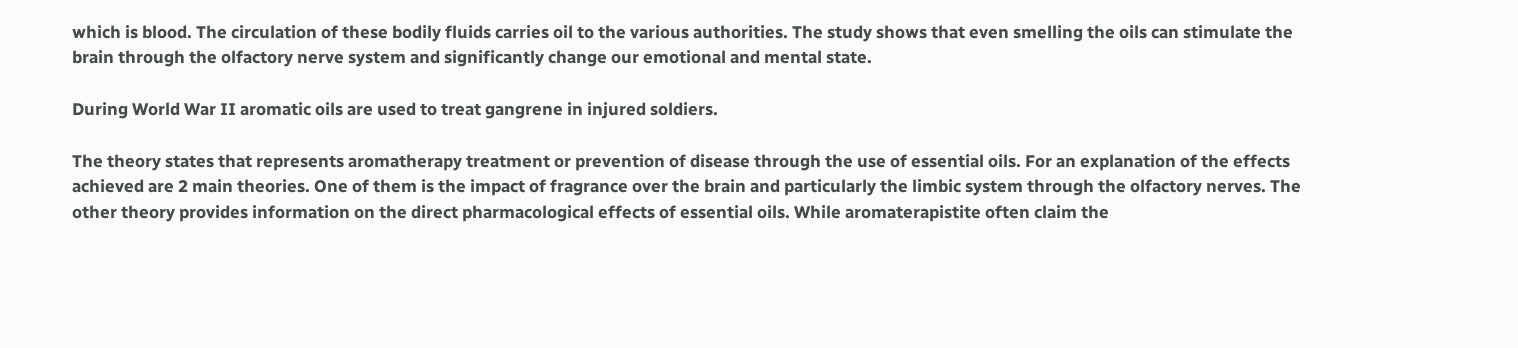which is blood. The circulation of these bodily fluids carries oil to the various authorities. The study shows that even smelling the oils can stimulate the brain through the olfactory nerve system and significantly change our emotional and mental state.

During World War II aromatic oils are used to treat gangrene in injured soldiers.

The theory states that represents aromatherapy treatment or prevention of disease through the use of essential oils. For an explanation of the effects achieved are 2 main theories. One of them is the impact of fragrance over the brain and particularly the limbic system through the olfactory nerves. The other theory provides information on the direct pharmacological effects of essential oils. While aromaterapistite often claim the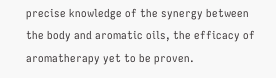precise knowledge of the synergy between the body and aromatic oils, the efficacy of aromatherapy yet to be proven.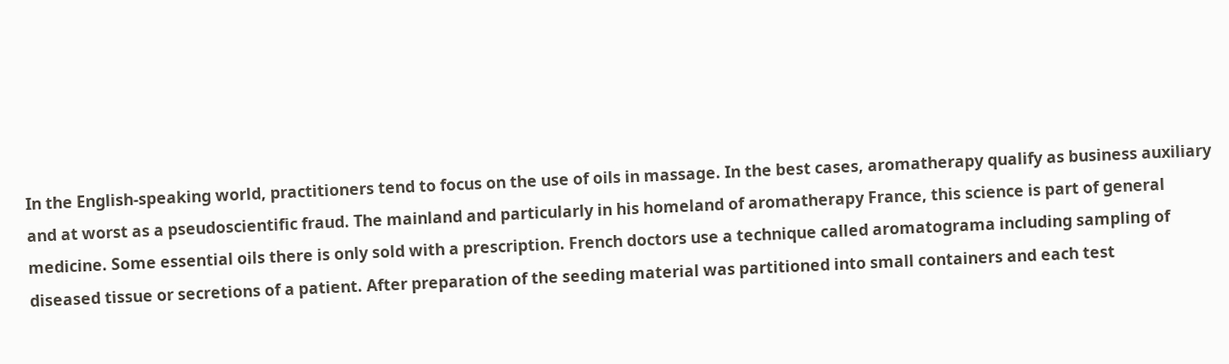In the English-speaking world, practitioners tend to focus on the use of oils in massage. In the best cases, aromatherapy qualify as business auxiliary and at worst as a pseudoscientific fraud. The mainland and particularly in his homeland of aromatherapy France, this science is part of general medicine. Some essential oils there is only sold with a prescription. French doctors use a technique called aromatograma including sampling of diseased tissue or secretions of a patient. After preparation of the seeding material was partitioned into small containers and each test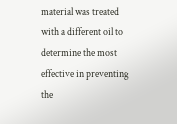material was treated with a different oil to determine the most effective in preventing the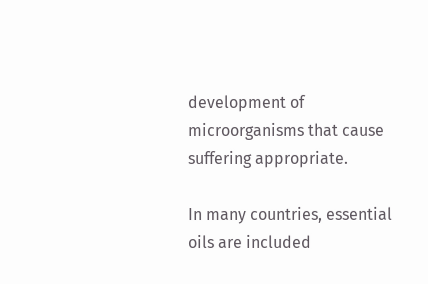development of microorganisms that cause suffering appropriate.

In many countries, essential oils are included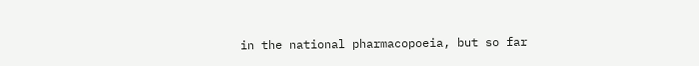in the national pharmacopoeia, but so far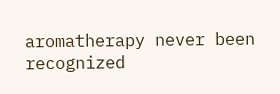aromatherapy never been recognized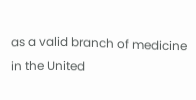as a valid branch of medicine in the United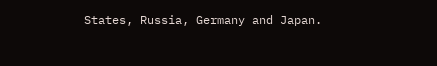States, Russia, Germany and Japan.